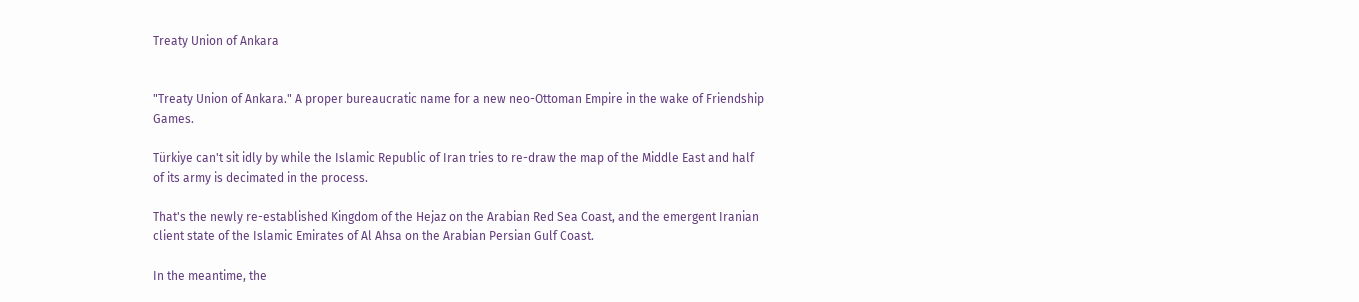Treaty Union of Ankara


"Treaty Union of Ankara." A proper bureaucratic name for a new neo-Ottoman Empire in the wake of Friendship Games.

Türkiye can't sit idly by while the Islamic Republic of Iran tries to re-draw the map of the Middle East and half of its army is decimated in the process.

That's the newly re-established Kingdom of the Hejaz on the Arabian Red Sea Coast, and the emergent Iranian client state of the Islamic Emirates of Al Ahsa on the Arabian Persian Gulf Coast.

In the meantime, the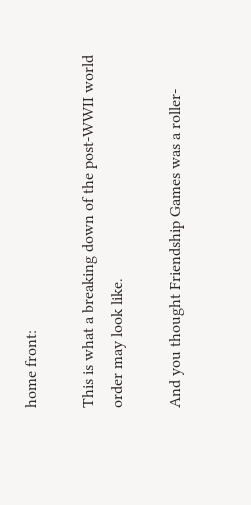home front:

This is what a breaking down of the post-WWII world order may look like.

And you thought Friendship Games was a roller-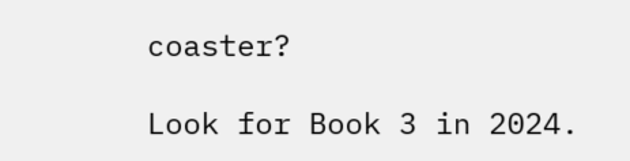coaster?

Look for Book 3 in 2024.